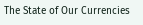The State of Our Currencies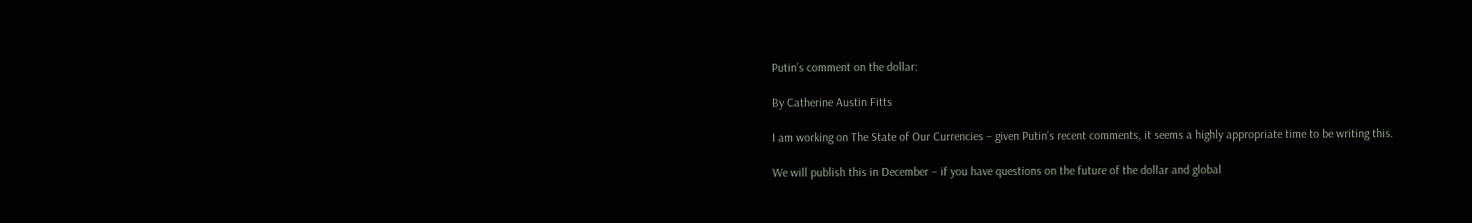Putin’s comment on the dollar:

By Catherine Austin Fitts

I am working on The State of Our Currencies – given Putin’s recent comments, it seems a highly appropriate time to be writing this.

We will publish this in December – if you have questions on the future of the dollar and global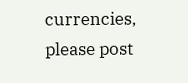currencies, please post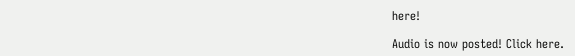here!

Audio is now posted! Click here.